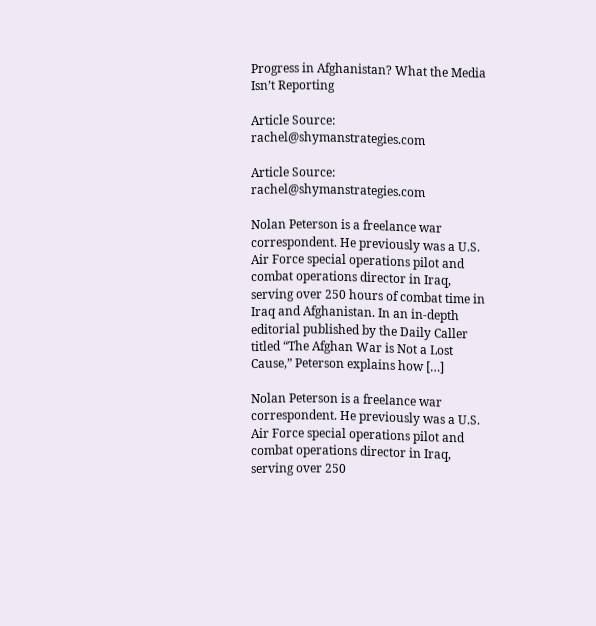Progress in Afghanistan? What the Media Isn’t Reporting

Article Source: rachel@shymanstrategies.com

Article Source: rachel@shymanstrategies.com

Nolan Peterson is a freelance war correspondent. He previously was a U.S. Air Force special operations pilot and combat operations director in Iraq, serving over 250 hours of combat time in Iraq and Afghanistan. In an in-depth editorial published by the Daily Caller titled “The Afghan War is Not a Lost Cause,” Peterson explains how […]

Nolan Peterson is a freelance war correspondent. He previously was a U.S. Air Force special operations pilot and combat operations director in Iraq, serving over 250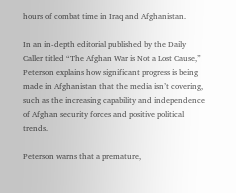hours of combat time in Iraq and Afghanistan.

In an in-depth editorial published by the Daily Caller titled “The Afghan War is Not a Lost Cause,” Peterson explains how significant progress is being made in Afghanistan that the media isn’t covering, such as the increasing capability and independence of Afghan security forces and positive political trends.

Peterson warns that a premature,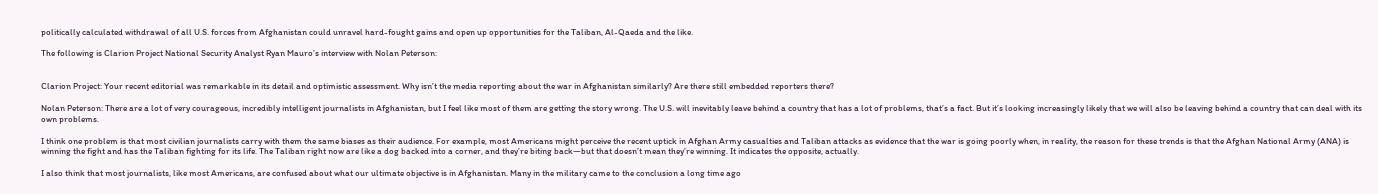politically calculated withdrawal of all U.S. forces from Afghanistan could unravel hard-fought gains and open up opportunities for the Taliban, Al-Qaeda and the like.

The following is Clarion Project National Security Analyst Ryan Mauro’s interview with Nolan Peterson:


Clarion Project: Your recent editorial was remarkable in its detail and optimistic assessment. Why isn’t the media reporting about the war in Afghanistan similarly? Are there still embedded reporters there?

Nolan Peterson: There are a lot of very courageous, incredibly intelligent journalists in Afghanistan, but I feel like most of them are getting the story wrong. The U.S. will inevitably leave behind a country that has a lot of problems, that’s a fact. But it’s looking increasingly likely that we will also be leaving behind a country that can deal with its own problems.

I think one problem is that most civilian journalists carry with them the same biases as their audience. For example, most Americans might perceive the recent uptick in Afghan Army casualties and Taliban attacks as evidence that the war is going poorly when, in reality, the reason for these trends is that the Afghan National Army (ANA) is winning the fight and has the Taliban fighting for its life. The Taliban right now are like a dog backed into a corner, and they’re biting back—but that doesn’t mean they’re winning. It indicates the opposite, actually.

I also think that most journalists, like most Americans, are confused about what our ultimate objective is in Afghanistan. Many in the military came to the conclusion a long time ago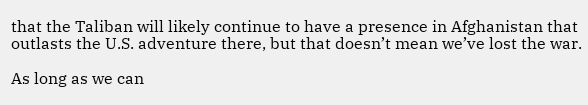that the Taliban will likely continue to have a presence in Afghanistan that outlasts the U.S. adventure there, but that doesn’t mean we’ve lost the war.

As long as we can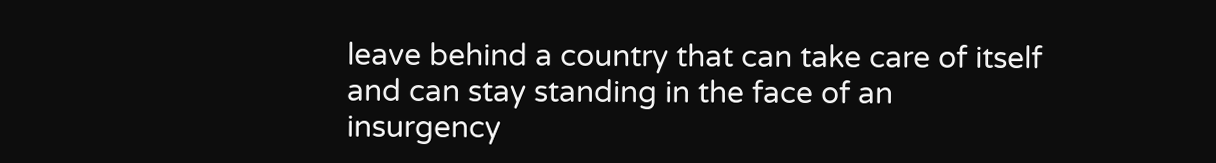leave behind a country that can take care of itself and can stay standing in the face of an insurgency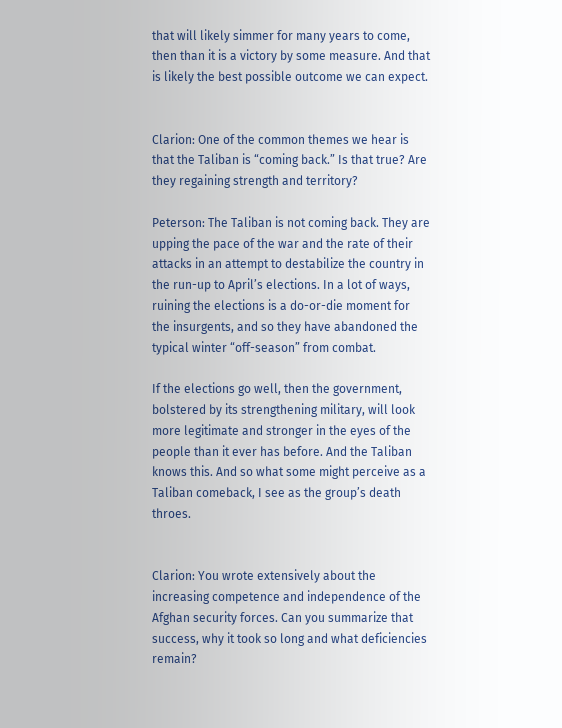that will likely simmer for many years to come, then than it is a victory by some measure. And that is likely the best possible outcome we can expect.


Clarion: One of the common themes we hear is that the Taliban is “coming back.” Is that true? Are they regaining strength and territory?

Peterson: The Taliban is not coming back. They are upping the pace of the war and the rate of their attacks in an attempt to destabilize the country in the run-up to April’s elections. In a lot of ways, ruining the elections is a do-or-die moment for the insurgents, and so they have abandoned the typical winter “off-season” from combat.

If the elections go well, then the government, bolstered by its strengthening military, will look more legitimate and stronger in the eyes of the people than it ever has before. And the Taliban knows this. And so what some might perceive as a Taliban comeback, I see as the group’s death throes.


Clarion: You wrote extensively about the increasing competence and independence of the Afghan security forces. Can you summarize that success, why it took so long and what deficiencies remain?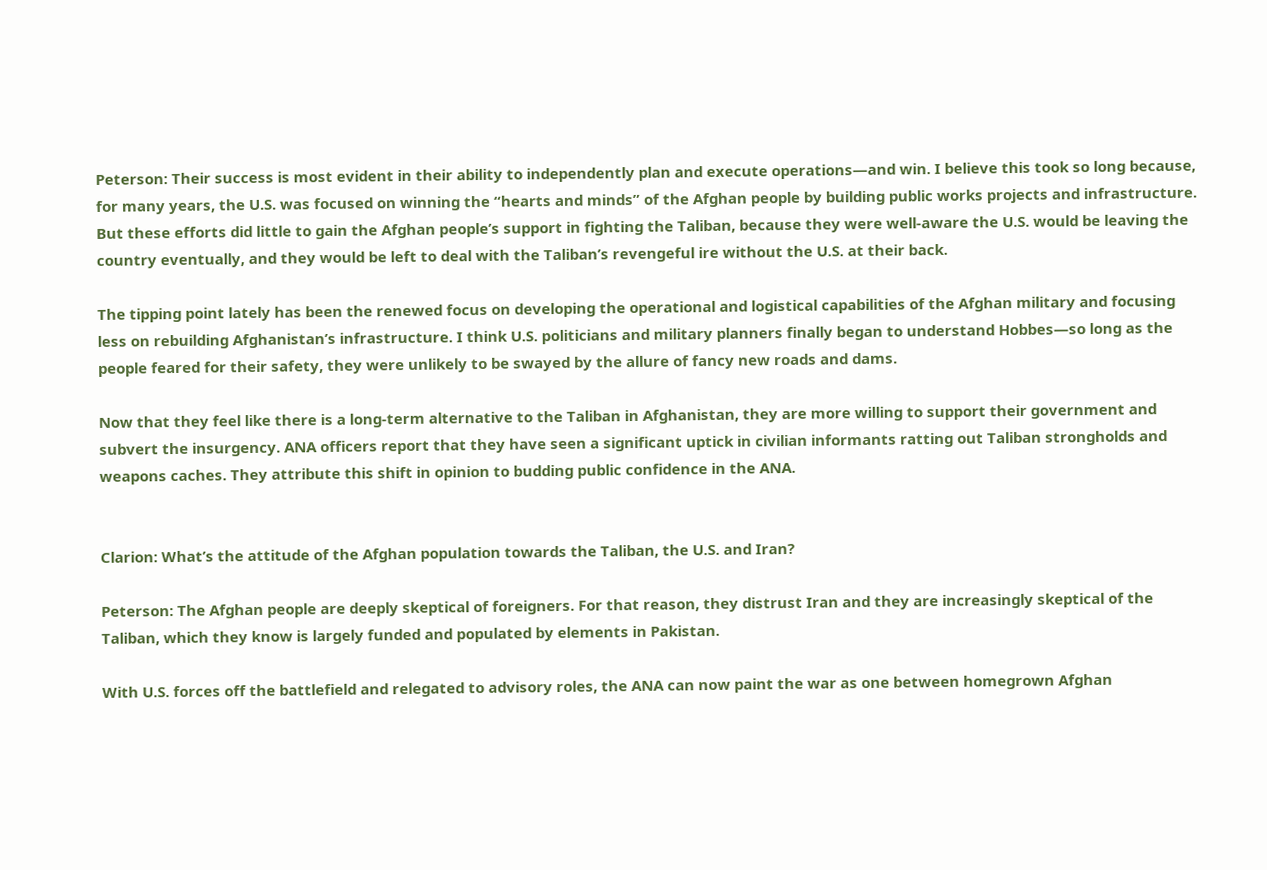Peterson: Their success is most evident in their ability to independently plan and execute operations—and win. I believe this took so long because, for many years, the U.S. was focused on winning the “hearts and minds” of the Afghan people by building public works projects and infrastructure. But these efforts did little to gain the Afghan people’s support in fighting the Taliban, because they were well-aware the U.S. would be leaving the country eventually, and they would be left to deal with the Taliban’s revengeful ire without the U.S. at their back.

The tipping point lately has been the renewed focus on developing the operational and logistical capabilities of the Afghan military and focusing less on rebuilding Afghanistan’s infrastructure. I think U.S. politicians and military planners finally began to understand Hobbes—so long as the people feared for their safety, they were unlikely to be swayed by the allure of fancy new roads and dams.

Now that they feel like there is a long-term alternative to the Taliban in Afghanistan, they are more willing to support their government and subvert the insurgency. ANA officers report that they have seen a significant uptick in civilian informants ratting out Taliban strongholds and weapons caches. They attribute this shift in opinion to budding public confidence in the ANA.


Clarion: What’s the attitude of the Afghan population towards the Taliban, the U.S. and Iran?

Peterson: The Afghan people are deeply skeptical of foreigners. For that reason, they distrust Iran and they are increasingly skeptical of the Taliban, which they know is largely funded and populated by elements in Pakistan.

With U.S. forces off the battlefield and relegated to advisory roles, the ANA can now paint the war as one between homegrown Afghan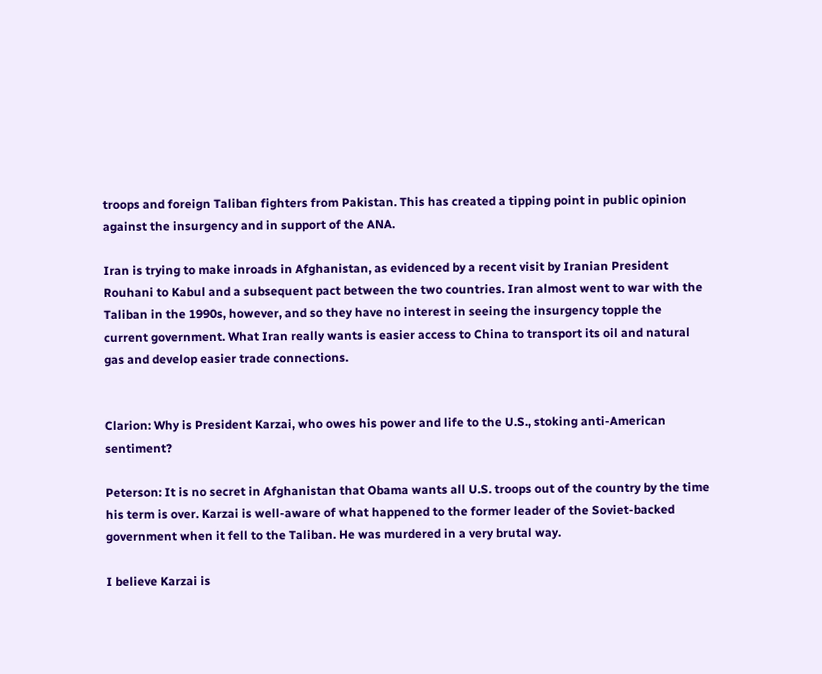troops and foreign Taliban fighters from Pakistan. This has created a tipping point in public opinion against the insurgency and in support of the ANA.

Iran is trying to make inroads in Afghanistan, as evidenced by a recent visit by Iranian President Rouhani to Kabul and a subsequent pact between the two countries. Iran almost went to war with the Taliban in the 1990s, however, and so they have no interest in seeing the insurgency topple the current government. What Iran really wants is easier access to China to transport its oil and natural gas and develop easier trade connections.


Clarion: Why is President Karzai, who owes his power and life to the U.S., stoking anti-American sentiment?

Peterson: It is no secret in Afghanistan that Obama wants all U.S. troops out of the country by the time his term is over. Karzai is well-aware of what happened to the former leader of the Soviet-backed government when it fell to the Taliban. He was murdered in a very brutal way.

I believe Karzai is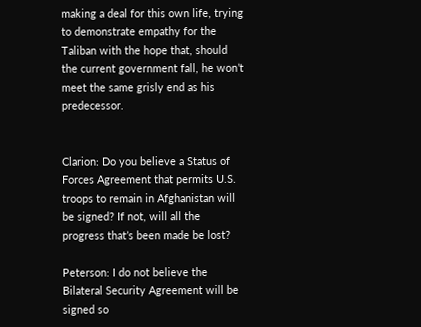making a deal for this own life, trying to demonstrate empathy for the Taliban with the hope that, should the current government fall, he won’t meet the same grisly end as his predecessor.


Clarion: Do you believe a Status of Forces Agreement that permits U.S. troops to remain in Afghanistan will be signed? If not, will all the progress that’s been made be lost?

Peterson: I do not believe the Bilateral Security Agreement will be signed so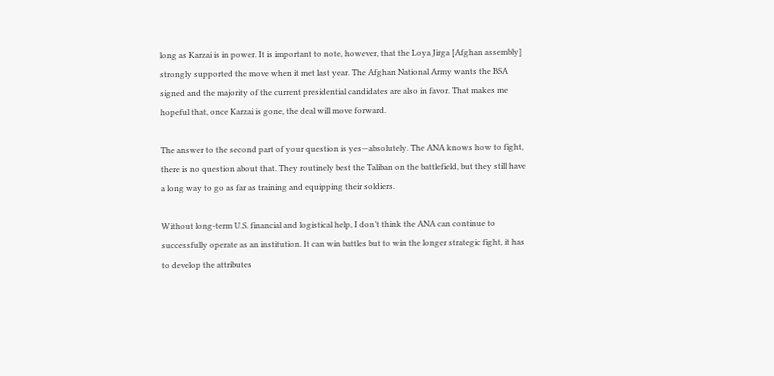long as Karzai is in power. It is important to note, however, that the Loya Jirga [Afghan assembly] strongly supported the move when it met last year. The Afghan National Army wants the BSA signed and the majority of the current presidential candidates are also in favor. That makes me hopeful that, once Karzai is gone, the deal will move forward.

The answer to the second part of your question is yes—absolutely. The ANA knows how to fight, there is no question about that. They routinely best the Taliban on the battlefield, but they still have a long way to go as far as training and equipping their soldiers.

Without long-term U.S. financial and logistical help, I don’t think the ANA can continue to successfully operate as an institution. It can win battles but to win the longer strategic fight, it has to develop the attributes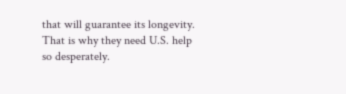that will guarantee its longevity. That is why they need U.S. help so desperately.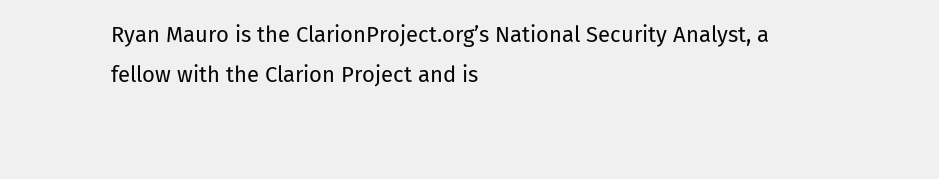Ryan Mauro is the ClarionProject.org’s National Security Analyst, a fellow with the Clarion Project and is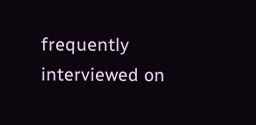frequently interviewed on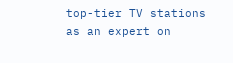top-tier TV stations as an expert on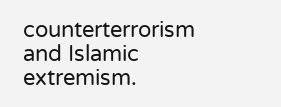counterterrorism and Islamic extremism.